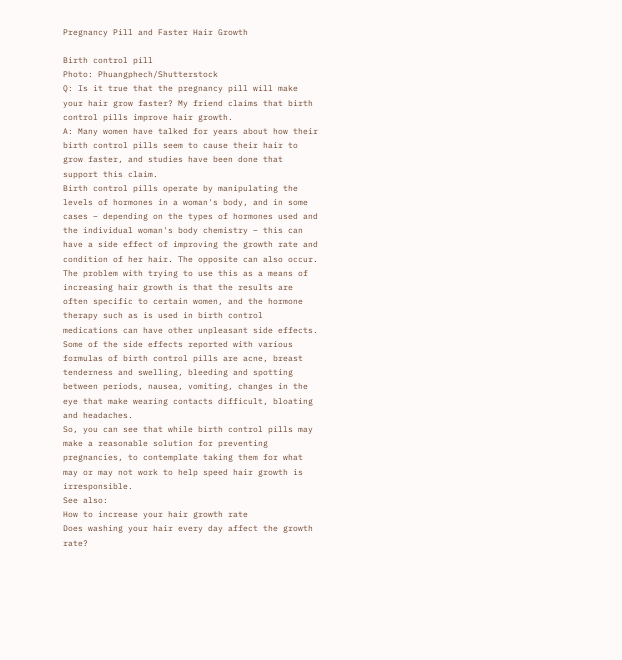Pregnancy Pill and Faster Hair Growth

Birth control pill
Photo: Phuangphech/Shutterstock
Q: Is it true that the pregnancy pill will make your hair grow faster? My friend claims that birth control pills improve hair growth.
A: Many women have talked for years about how their birth control pills seem to cause their hair to grow faster, and studies have been done that support this claim.
Birth control pills operate by manipulating the levels of hormones in a woman's body, and in some cases – depending on the types of hormones used and the individual woman's body chemistry – this can have a side effect of improving the growth rate and condition of her hair. The opposite can also occur.
The problem with trying to use this as a means of increasing hair growth is that the results are often specific to certain women, and the hormone therapy such as is used in birth control medications can have other unpleasant side effects.
Some of the side effects reported with various formulas of birth control pills are acne, breast tenderness and swelling, bleeding and spotting between periods, nausea, vomiting, changes in the eye that make wearing contacts difficult, bloating and headaches.
So, you can see that while birth control pills may make a reasonable solution for preventing pregnancies, to contemplate taking them for what may or may not work to help speed hair growth is irresponsible.
See also:
How to increase your hair growth rate
Does washing your hair every day affect the growth rate?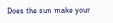Does the sun make your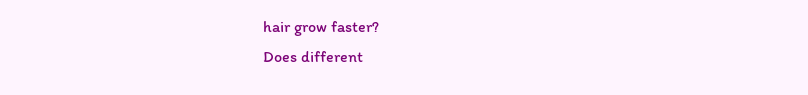hair grow faster?
Does different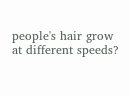people's hair grow at different speeds?